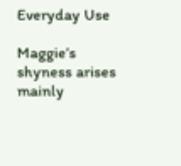Everyday Use

Maggie’s shyness arises mainly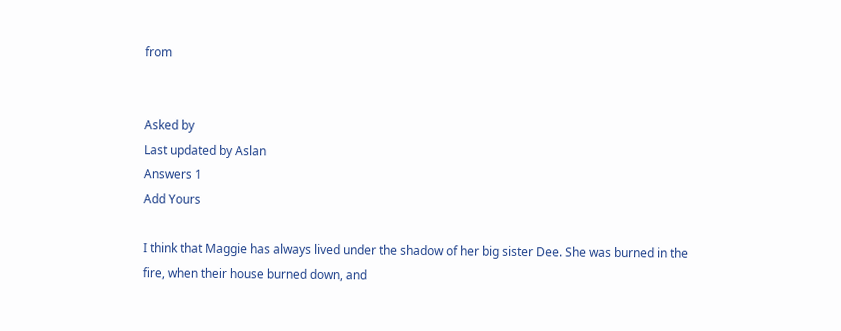from


Asked by
Last updated by Aslan
Answers 1
Add Yours

I think that Maggie has always lived under the shadow of her big sister Dee. She was burned in the fire, when their house burned down, and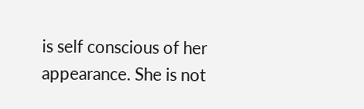is self conscious of her appearance. She is not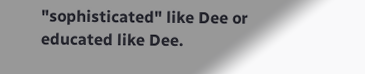"sophisticated" like Dee or educated like Dee.